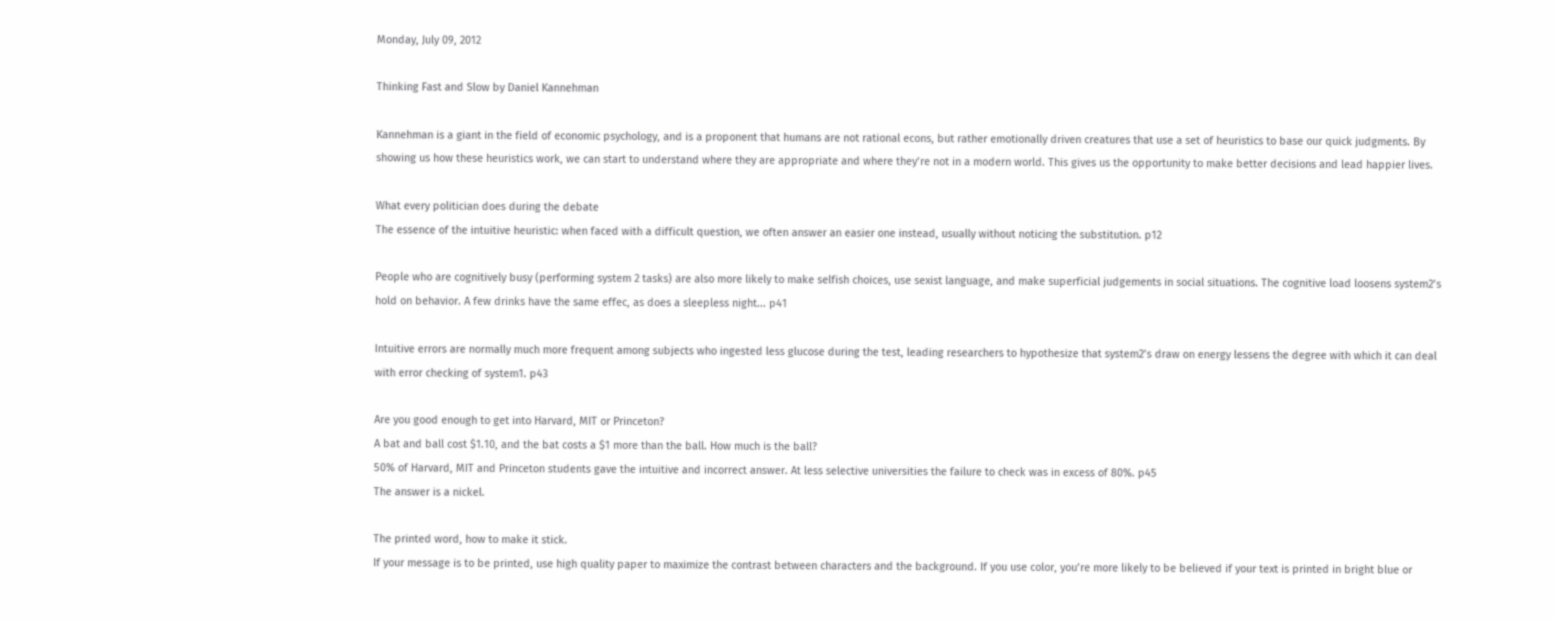Monday, July 09, 2012

Thinking Fast and Slow by Daniel Kannehman

Kannehman is a giant in the field of economic psychology, and is a proponent that humans are not rational econs, but rather emotionally driven creatures that use a set of heuristics to base our quick judgments. By showing us how these heuristics work, we can start to understand where they are appropriate and where they’re not in a modern world. This gives us the opportunity to make better decisions and lead happier lives.

What every politician does during the debate
The essence of the intuitive heuristic: when faced with a difficult question, we often answer an easier one instead, usually without noticing the substitution. p12

People who are cognitively busy (performing system 2 tasks) are also more likely to make selfish choices, use sexist language, and make superficial judgements in social situations. The cognitive load loosens system2’s hold on behavior. A few drinks have the same effec, as does a sleepless night... p41

Intuitive errors are normally much more frequent among subjects who ingested less glucose during the test, leading researchers to hypothesize that system2’s draw on energy lessens the degree with which it can deal with error checking of system1. p43

Are you good enough to get into Harvard, MIT or Princeton?
A bat and ball cost $1.10, and the bat costs a $1 more than the ball. How much is the ball?
50% of Harvard, MIT and Princeton students gave the intuitive and incorrect answer. At less selective universities the failure to check was in excess of 80%. p45
The answer is a nickel.

The printed word, how to make it stick.
If your message is to be printed, use high quality paper to maximize the contrast between characters and the background. If you use color, you’re more likely to be believed if your text is printed in bright blue or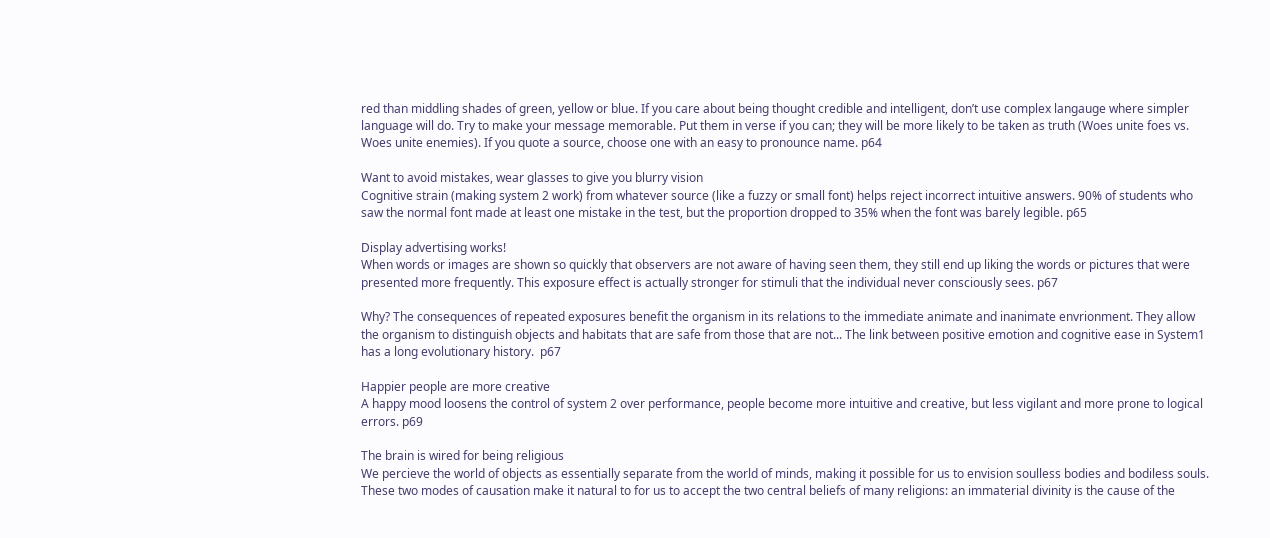red than middling shades of green, yellow or blue. If you care about being thought credible and intelligent, don’t use complex langauge where simpler language will do. Try to make your message memorable. Put them in verse if you can; they will be more likely to be taken as truth (Woes unite foes vs. Woes unite enemies). If you quote a source, choose one with an easy to pronounce name. p64

Want to avoid mistakes, wear glasses to give you blurry vision
Cognitive strain (making system 2 work) from whatever source (like a fuzzy or small font) helps reject incorrect intuitive answers. 90% of students who saw the normal font made at least one mistake in the test, but the proportion dropped to 35% when the font was barely legible. p65

Display advertising works!
When words or images are shown so quickly that observers are not aware of having seen them, they still end up liking the words or pictures that were presented more frequently. This exposure effect is actually stronger for stimuli that the individual never consciously sees. p67

Why? The consequences of repeated exposures benefit the organism in its relations to the immediate animate and inanimate envrionment. They allow the organism to distinguish objects and habitats that are safe from those that are not... The link between positive emotion and cognitive ease in System1 has a long evolutionary history.  p67

Happier people are more creative
A happy mood loosens the control of system 2 over performance, people become more intuitive and creative, but less vigilant and more prone to logical errors. p69

The brain is wired for being religious
We percieve the world of objects as essentially separate from the world of minds, making it possible for us to envision soulless bodies and bodiless souls. These two modes of causation make it natural to for us to accept the two central beliefs of many religions: an immaterial divinity is the cause of the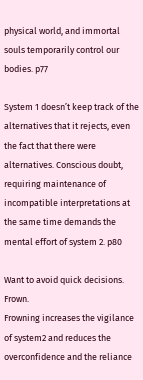physical world, and immortal souls temporarily control our bodies. p77

System 1 doesn’t keep track of the alternatives that it rejects, even the fact that there were alternatives. Conscious doubt, requiring maintenance of incompatible interpretations at the same time demands the mental effort of system 2. p80

Want to avoid quick decisions. Frown.
Frowning increases the vigilance of system2 and reduces the overconfidence and the reliance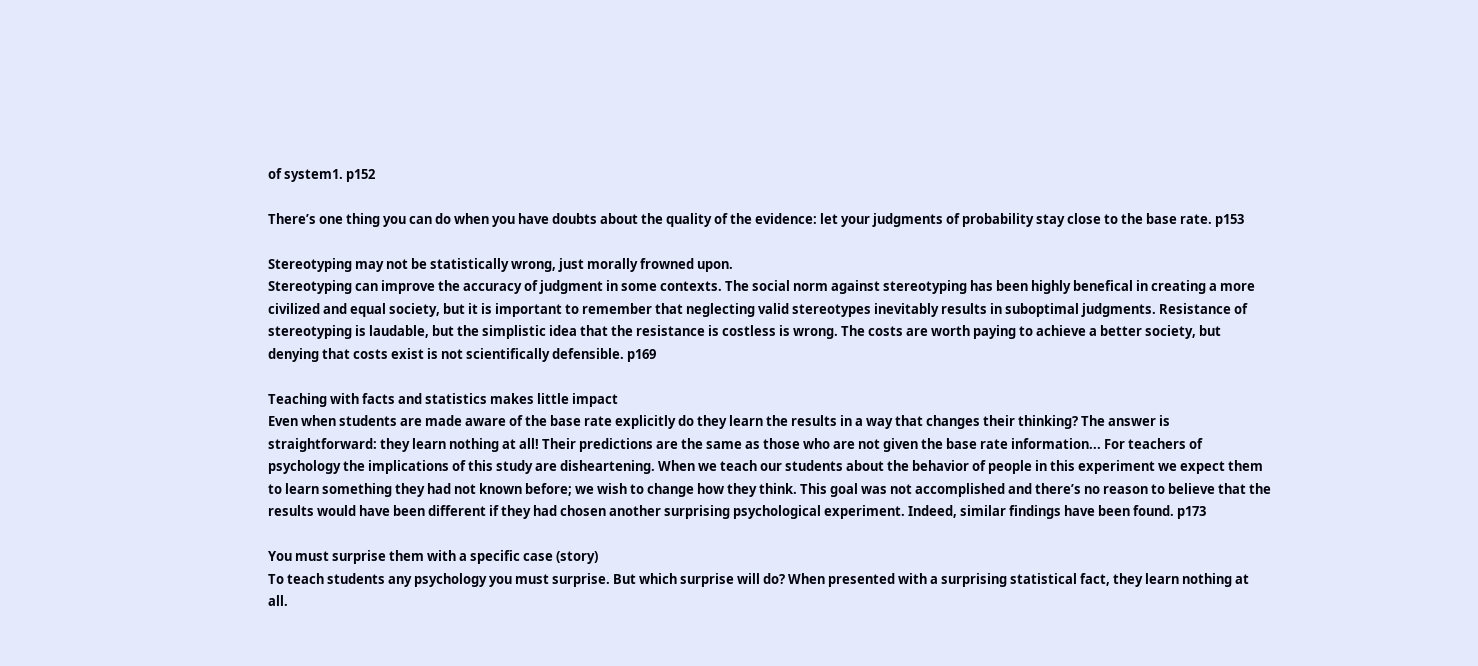of system1. p152

There’s one thing you can do when you have doubts about the quality of the evidence: let your judgments of probability stay close to the base rate. p153

Stereotyping may not be statistically wrong, just morally frowned upon.
Stereotyping can improve the accuracy of judgment in some contexts. The social norm against stereotyping has been highly benefical in creating a more civilized and equal society, but it is important to remember that neglecting valid stereotypes inevitably results in suboptimal judgments. Resistance of stereotyping is laudable, but the simplistic idea that the resistance is costless is wrong. The costs are worth paying to achieve a better society, but denying that costs exist is not scientifically defensible. p169

Teaching with facts and statistics makes little impact
Even when students are made aware of the base rate explicitly do they learn the results in a way that changes their thinking? The answer is straightforward: they learn nothing at all! Their predictions are the same as those who are not given the base rate information... For teachers of psychology the implications of this study are disheartening. When we teach our students about the behavior of people in this experiment we expect them to learn something they had not known before; we wish to change how they think. This goal was not accomplished and there’s no reason to believe that the results would have been different if they had chosen another surprising psychological experiment. Indeed, similar findings have been found. p173

You must surprise them with a specific case (story)
To teach students any psychology you must surprise. But which surprise will do? When presented with a surprising statistical fact, they learn nothing at all.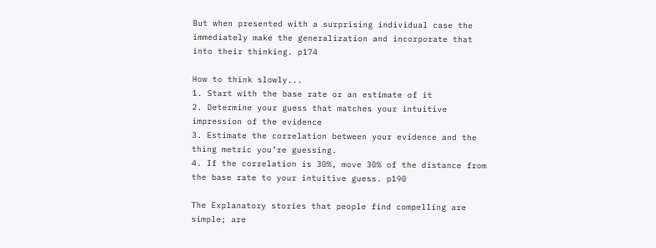But when presented with a surprising individual case the immediately make the generalization and incorporate that into their thinking. p174

How to think slowly...
1. Start with the base rate or an estimate of it
2. Determine your guess that matches your intuitive impression of the evidence
3. Estimate the correlation between your evidence and the thing metric you’re guessing.
4. If the correlation is 30%, move 30% of the distance from the base rate to your intuitive guess. p190

The Explanatory stories that people find compelling are simple; are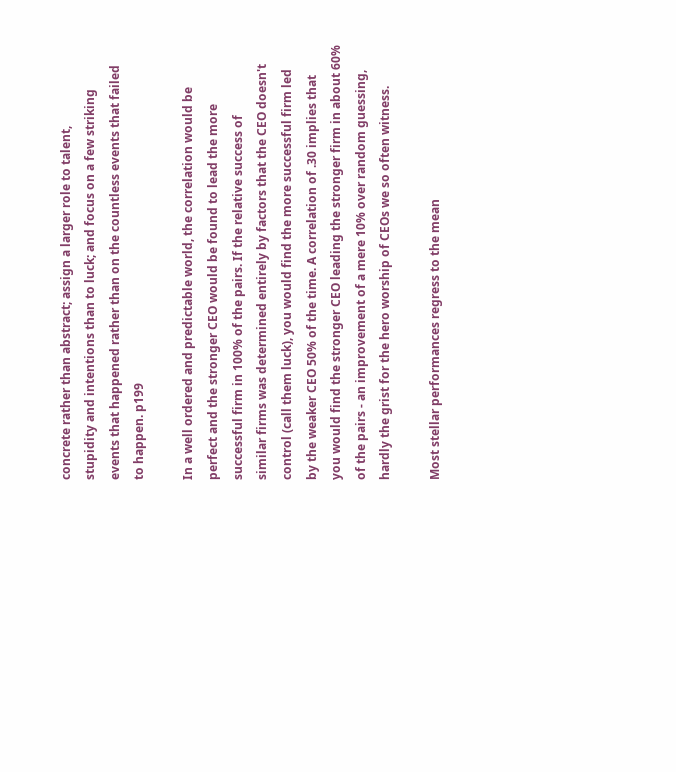concrete rather than abstract; assign a larger role to talent,
stupidity and intentions than to luck; and focus on a few striking
events that happened rather than on the countless events that failed
to happen. p199

In a well ordered and predictable world, the correlation would be
perfect and the stronger CEO would be found to lead the more
successful firm in 100% of the pairs. If the relative success of
similar firms was determined entirely by factors that the CEO doesn't
control (call them luck), you would find the more successful firm led
by the weaker CEO 50% of the time. A correlation of .30 implies that
you would find the stronger CEO leading the stronger firm in about 60%
of the pairs - an improvement of a mere 10% over random guessing,
hardly the grist for the hero worship of CEOs we so often witness.

Most stellar performances regress to the mean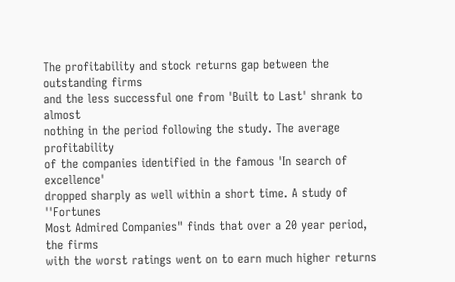The profitability and stock returns gap between the outstanding firms
and the less successful one from 'Built to Last' shrank to almost
nothing in the period following the study. The average profitability
of the companies identified in the famous 'In search of excellence'
dropped sharply as well within a short time. A study of ''Fortunes
Most Admired Companies" finds that over a 20 year period, the firms
with the worst ratings went on to earn much higher returns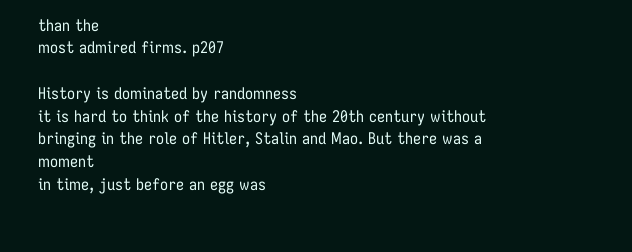than the
most admired firms. p207

History is dominated by randomness
it is hard to think of the history of the 20th century without
bringing in the role of Hitler, Stalin and Mao. But there was a moment
in time, just before an egg was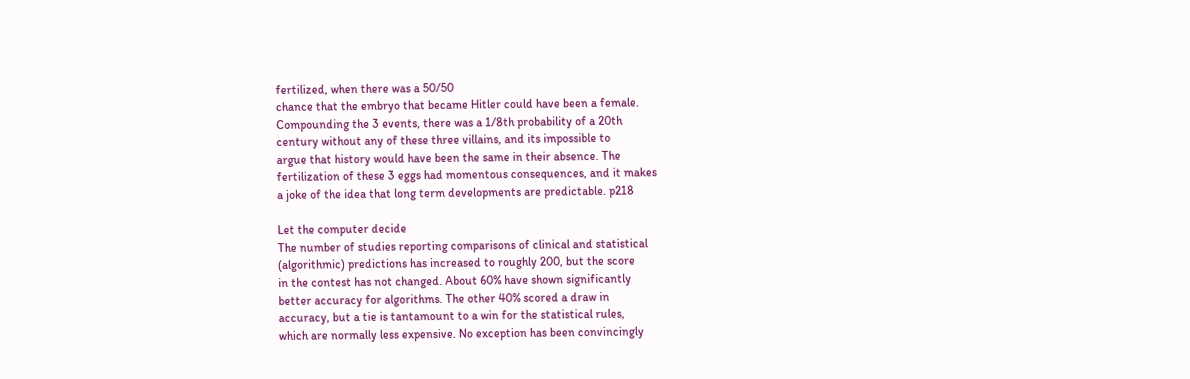fertilized, when there was a 50/50
chance that the embryo that became Hitler could have been a female.
Compounding the 3 events, there was a 1/8th probability of a 20th
century without any of these three villains, and its impossible to
argue that history would have been the same in their absence. The
fertilization of these 3 eggs had momentous consequences, and it makes
a joke of the idea that long term developments are predictable. p218

Let the computer decide
The number of studies reporting comparisons of clinical and statistical
(algorithmic) predictions has increased to roughly 200, but the score
in the contest has not changed. About 60% have shown significantly
better accuracy for algorithms. The other 40% scored a draw in
accuracy, but a tie is tantamount to a win for the statistical rules,
which are normally less expensive. No exception has been convincingly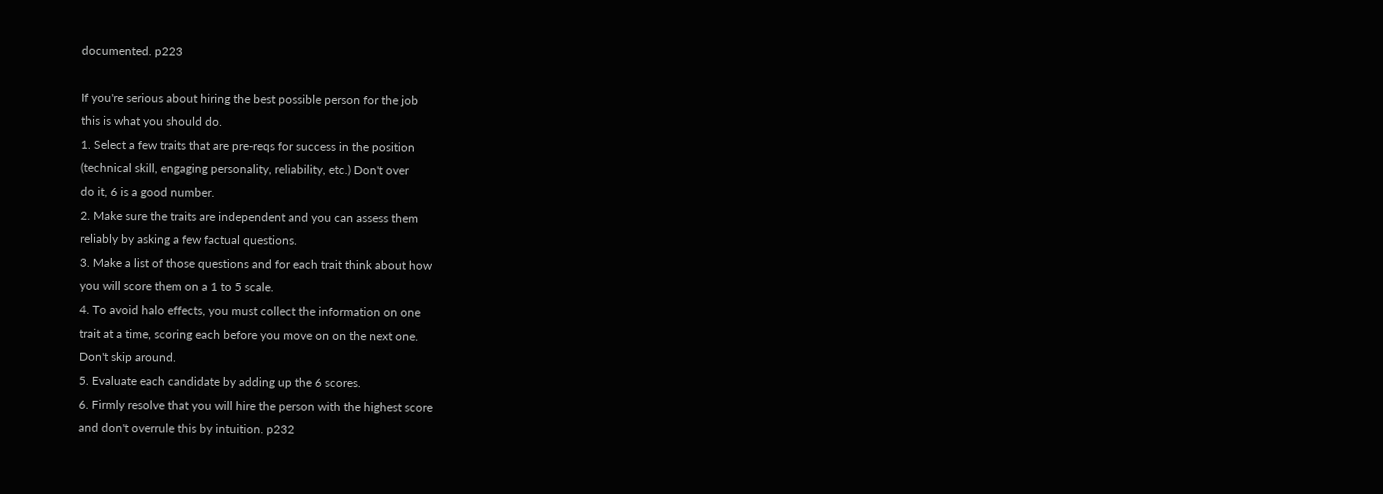documented. p223

If you're serious about hiring the best possible person for the job
this is what you should do.
1. Select a few traits that are pre-reqs for success in the position
(technical skill, engaging personality, reliability, etc.) Don't over
do it, 6 is a good number.
2. Make sure the traits are independent and you can assess them
reliably by asking a few factual questions.
3. Make a list of those questions and for each trait think about how
you will score them on a 1 to 5 scale.
4. To avoid halo effects, you must collect the information on one
trait at a time, scoring each before you move on on the next one.
Don't skip around.
5. Evaluate each candidate by adding up the 6 scores.
6. Firmly resolve that you will hire the person with the highest score
and don't overrule this by intuition. p232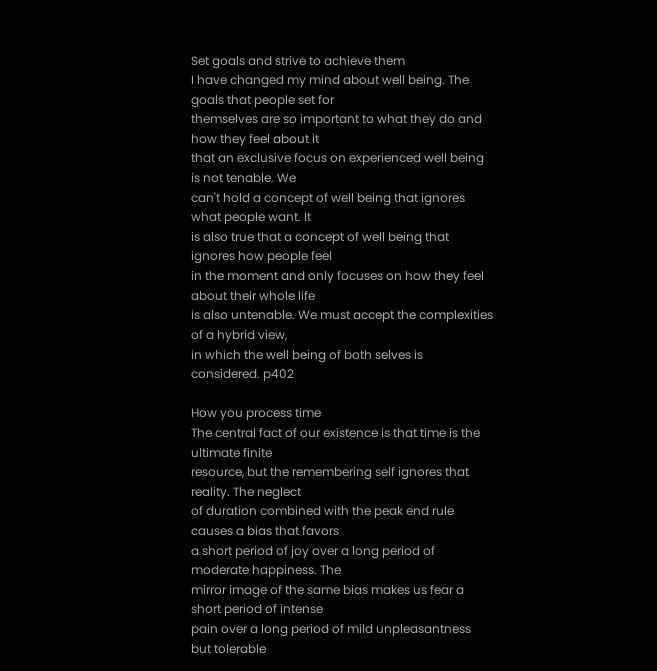Set goals and strive to achieve them
I have changed my mind about well being. The goals that people set for
themselves are so important to what they do and how they feel about it
that an exclusive focus on experienced well being is not tenable. We
can't hold a concept of well being that ignores what people want. It
is also true that a concept of well being that ignores how people feel
in the moment and only focuses on how they feel about their whole life
is also untenable. We must accept the complexities of a hybrid view,
in which the well being of both selves is considered. p402

How you process time
The central fact of our existence is that time is the ultimate finite
resource, but the remembering self ignores that reality. The neglect
of duration combined with the peak end rule causes a bias that favors
a short period of joy over a long period of moderate happiness. The
mirror image of the same bias makes us fear a short period of intense
pain over a long period of mild unpleasantness but tolerable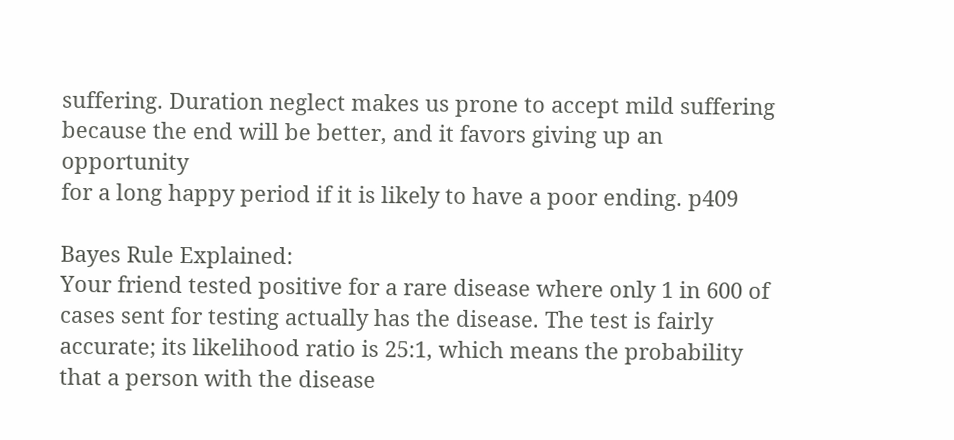suffering. Duration neglect makes us prone to accept mild suffering
because the end will be better, and it favors giving up an opportunity
for a long happy period if it is likely to have a poor ending. p409

Bayes Rule Explained:
Your friend tested positive for a rare disease where only 1 in 600 of
cases sent for testing actually has the disease. The test is fairly
accurate; its likelihood ratio is 25:1, which means the probability
that a person with the disease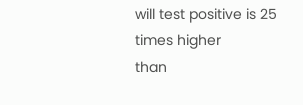will test positive is 25 times higher
than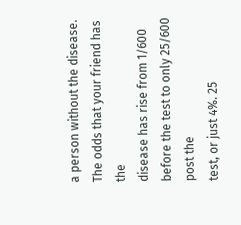a person without the disease. The odds that your friend has the
disease has rise from 1/600 before the test to only 25/600 post the
test, or just 4%. 25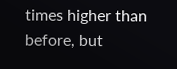times higher than before, but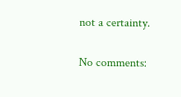not a certainty.

No comments: